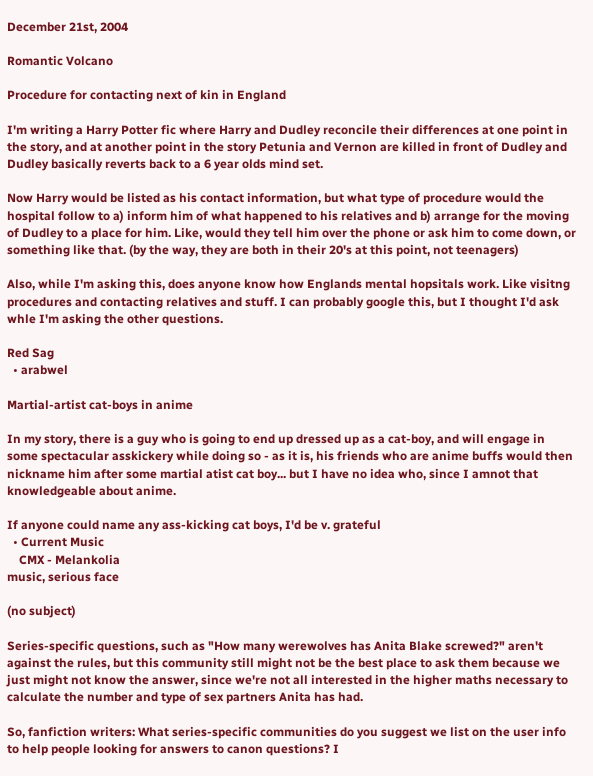December 21st, 2004

Romantic Volcano

Procedure for contacting next of kin in England

I'm writing a Harry Potter fic where Harry and Dudley reconcile their differences at one point in the story, and at another point in the story Petunia and Vernon are killed in front of Dudley and Dudley basically reverts back to a 6 year olds mind set.

Now Harry would be listed as his contact information, but what type of procedure would the hospital follow to a) inform him of what happened to his relatives and b) arrange for the moving of Dudley to a place for him. Like, would they tell him over the phone or ask him to come down, or something like that. (by the way, they are both in their 20's at this point, not teenagers)

Also, while I'm asking this, does anyone know how Englands mental hopsitals work. Like visitng procedures and contacting relatives and stuff. I can probably google this, but I thought I'd ask whle I'm asking the other questions.

Red Sag
  • arabwel

Martial-artist cat-boys in anime

In my story, there is a guy who is going to end up dressed up as a cat-boy, and will engage in some spectacular asskickery while doing so - as it is, his friends who are anime buffs would then nickname him after some martial atist cat boy... but I have no idea who, since I amnot that knowledgeable about anime.

If anyone could name any ass-kicking cat boys, I'd be v. grateful
  • Current Music
    CMX - Melankolia
music, serious face

(no subject)

Series-specific questions, such as "How many werewolves has Anita Blake screwed?" aren't against the rules, but this community still might not be the best place to ask them because we just might not know the answer, since we're not all interested in the higher maths necessary to calculate the number and type of sex partners Anita has had.

So, fanfiction writers: What series-specific communities do you suggest we list on the user info to help people looking for answers to canon questions? I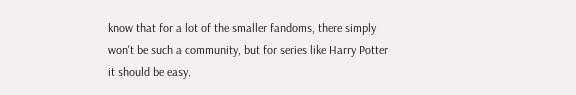know that for a lot of the smaller fandoms, there simply won't be such a community, but for series like Harry Potter it should be easy.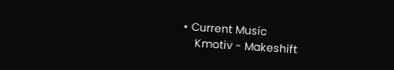• Current Music
    Kmotiv - Makeshift